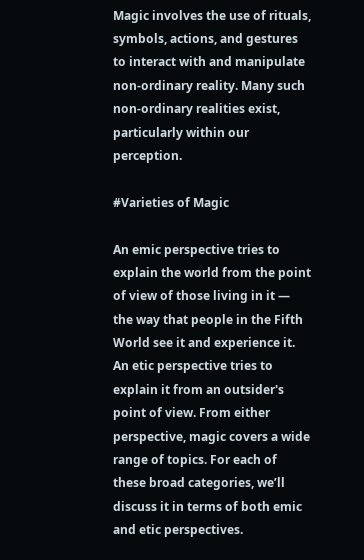Magic involves the use of rituals, symbols, actions, and gestures to interact with and manipulate non-ordinary reality. Many such non-ordinary realities exist, particularly within our perception.

#Varieties of Magic

An emic perspective tries to explain the world from the point of view of those living in it — the way that people in the Fifth World see it and experience it. An etic perspective tries to explain it from an outsider's point of view. From either perspective, magic covers a wide range of topics. For each of these broad categories, we’ll discuss it in terms of both emic and etic perspectives.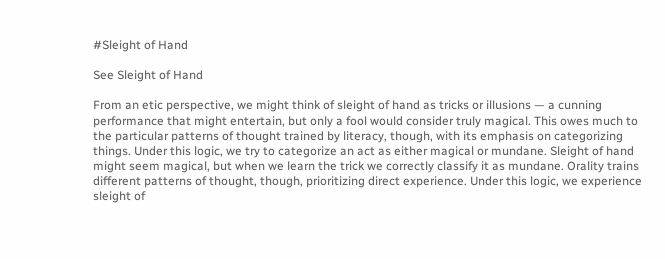#Sleight of Hand

See Sleight of Hand

From an etic perspective, we might think of sleight of hand as tricks or illusions — a cunning performance that might entertain, but only a fool would consider truly magical. This owes much to the particular patterns of thought trained by literacy, though, with its emphasis on categorizing things. Under this logic, we try to categorize an act as either magical or mundane. Sleight of hand might seem magical, but when we learn the trick we correctly classify it as mundane. Orality trains different patterns of thought, though, prioritizing direct experience. Under this logic, we experience sleight of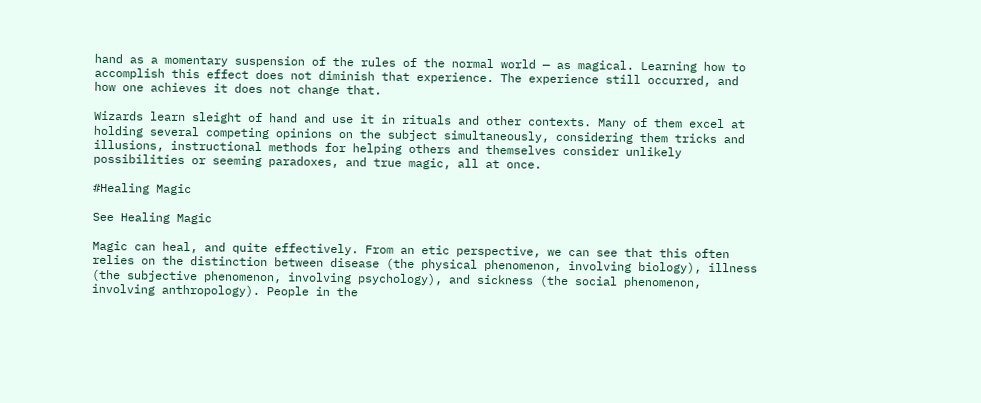hand as a momentary suspension of the rules of the normal world — as magical. Learning how to accomplish this effect does not diminish that experience. The experience still occurred, and how one achieves it does not change that.

Wizards learn sleight of hand and use it in rituals and other contexts. Many of them excel at holding several competing opinions on the subject simultaneously, considering them tricks and illusions, instructional methods for helping others and themselves consider unlikely possibilities or seeming paradoxes, and true magic, all at once.

#Healing Magic

See Healing Magic

Magic can heal, and quite effectively. From an etic perspective, we can see that this often relies on the distinction between disease (the physical phenomenon, involving biology), illness (the subjective phenomenon, involving psychology), and sickness (the social phenomenon, involving anthropology). People in the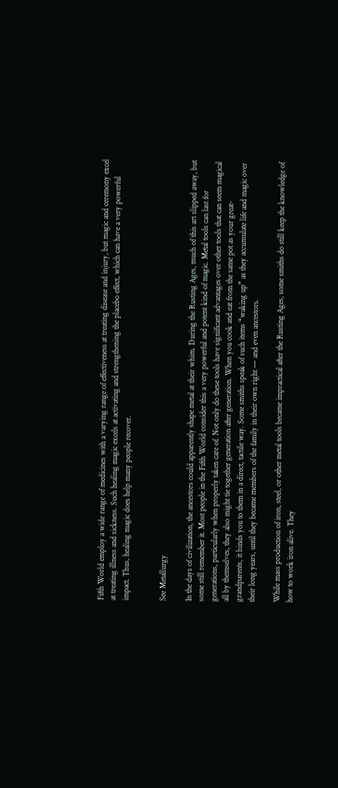Fifth World employ a wide range of medicines with a varying range of effectiveness at treating disease and injury, but magic and ceremony excel at treating illness and sickness. Such healing magic excels at activating and strengthening the placebo effect, which can have a very powerful impact. Thus, healing magic does help many people recover.


See Metallurgy

In the days of civilization, the ancestors could apparently shape metal at their whim. During the Rusting Ages, much of this art slipped away, but some still remember it. Most people in the Fifth World consider this a very powerful and potent kind of magic. Metal tools can last for generations, particularly when properly taken care of. Not only do these tools have significant advantages over other tools that can seem magical all by themselves, they also might tie together generation after generation. When you cook and eat from the same pot as your great-grandparents, it binds you to them in a direct, tactile way. Some smiths speak of such items “waking up” as they accumulate life and magic over their long years, until they became members of the family in their own right — and even ancestors.

While mass production of iron, steel, or other metal tools became impractical after the Rusting Ages, some smiths do still keep the knowledge of how to work iron alive. They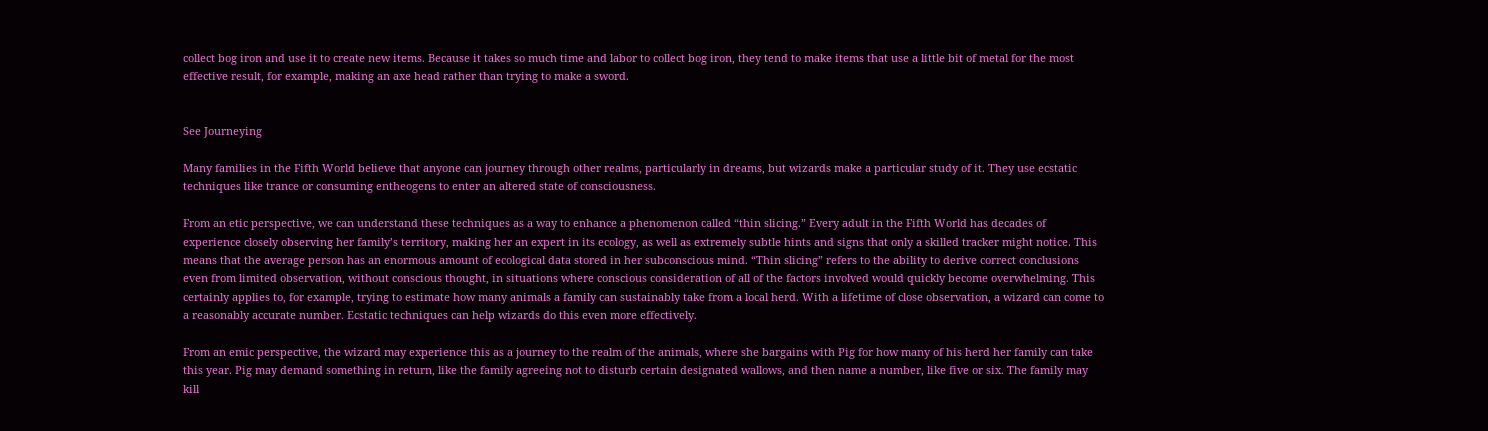collect bog iron and use it to create new items. Because it takes so much time and labor to collect bog iron, they tend to make items that use a little bit of metal for the most effective result, for example, making an axe head rather than trying to make a sword.


See Journeying

Many families in the Fifth World believe that anyone can journey through other realms, particularly in dreams, but wizards make a particular study of it. They use ecstatic techniques like trance or consuming entheogens to enter an altered state of consciousness.

From an etic perspective, we can understand these techniques as a way to enhance a phenomenon called “thin slicing.” Every adult in the Fifth World has decades of experience closely observing her family’s territory, making her an expert in its ecology, as well as extremely subtle hints and signs that only a skilled tracker might notice. This means that the average person has an enormous amount of ecological data stored in her subconscious mind. “Thin slicing” refers to the ability to derive correct conclusions even from limited observation, without conscious thought, in situations where conscious consideration of all of the factors involved would quickly become overwhelming. This certainly applies to, for example, trying to estimate how many animals a family can sustainably take from a local herd. With a lifetime of close observation, a wizard can come to a reasonably accurate number. Ecstatic techniques can help wizards do this even more effectively.

From an emic perspective, the wizard may experience this as a journey to the realm of the animals, where she bargains with Pig for how many of his herd her family can take this year. Pig may demand something in return, like the family agreeing not to disturb certain designated wallows, and then name a number, like five or six. The family may kill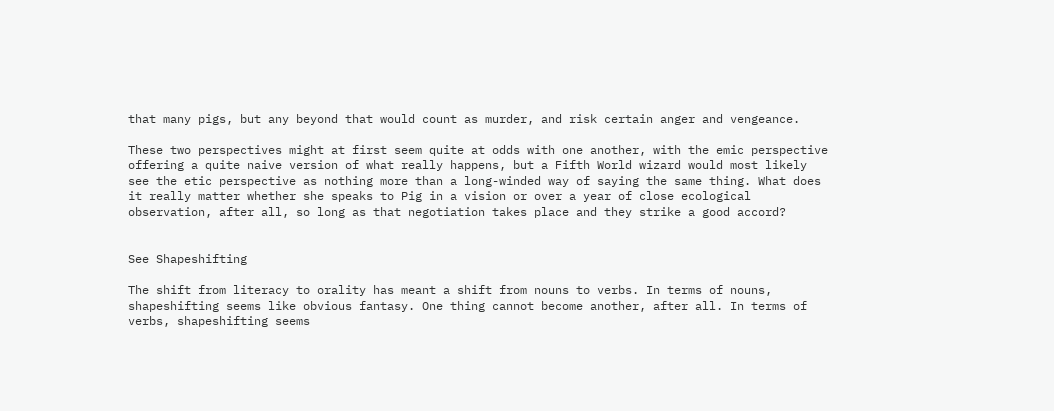that many pigs, but any beyond that would count as murder, and risk certain anger and vengeance.

These two perspectives might at first seem quite at odds with one another, with the emic perspective offering a quite naive version of what really happens, but a Fifth World wizard would most likely see the etic perspective as nothing more than a long-winded way of saying the same thing. What does it really matter whether she speaks to Pig in a vision or over a year of close ecological observation, after all, so long as that negotiation takes place and they strike a good accord?


See Shapeshifting

The shift from literacy to orality has meant a shift from nouns to verbs. In terms of nouns, shapeshifting seems like obvious fantasy. One thing cannot become another, after all. In terms of verbs, shapeshifting seems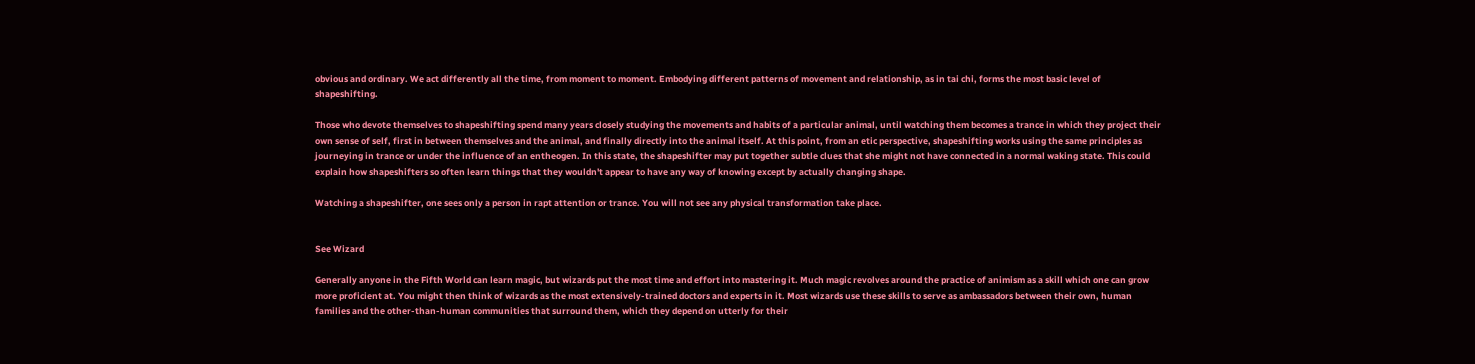obvious and ordinary. We act differently all the time, from moment to moment. Embodying different patterns of movement and relationship, as in tai chi, forms the most basic level of shapeshifting.

Those who devote themselves to shapeshifting spend many years closely studying the movements and habits of a particular animal, until watching them becomes a trance in which they project their own sense of self, first in between themselves and the animal, and finally directly into the animal itself. At this point, from an etic perspective, shapeshifting works using the same principles as journeying in trance or under the influence of an entheogen. In this state, the shapeshifter may put together subtle clues that she might not have connected in a normal waking state. This could explain how shapeshifters so often learn things that they wouldn't appear to have any way of knowing except by actually changing shape.

Watching a shapeshifter, one sees only a person in rapt attention or trance. You will not see any physical transformation take place.


See Wizard

Generally anyone in the Fifth World can learn magic, but wizards put the most time and effort into mastering it. Much magic revolves around the practice of animism as a skill which one can grow more proficient at. You might then think of wizards as the most extensively-trained doctors and experts in it. Most wizards use these skills to serve as ambassadors between their own, human families and the other-than-human communities that surround them, which they depend on utterly for their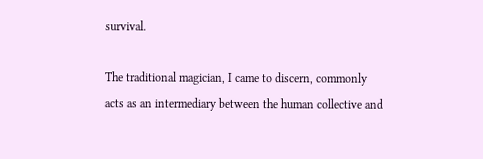survival.

The traditional magician, I came to discern, commonly acts as an intermediary between the human collective and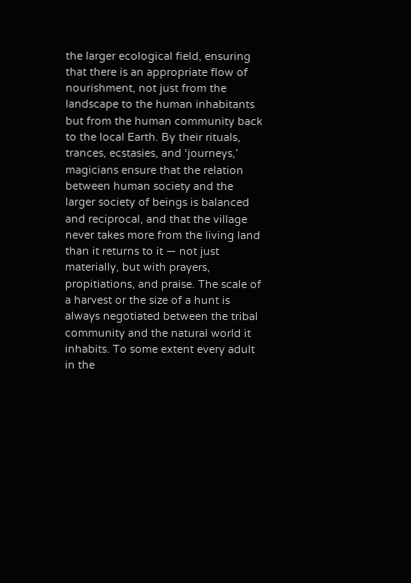the larger ecological field, ensuring that there is an appropriate flow of nourishment, not just from the landscape to the human inhabitants but from the human community back to the local Earth. By their rituals, trances, ecstasies, and ‘journeys,’ magicians ensure that the relation between human society and the larger society of beings is balanced and reciprocal, and that the village never takes more from the living land than it returns to it — not just materially, but with prayers, propitiations, and praise. The scale of a harvest or the size of a hunt is always negotiated between the tribal community and the natural world it inhabits. To some extent every adult in the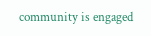community is engaged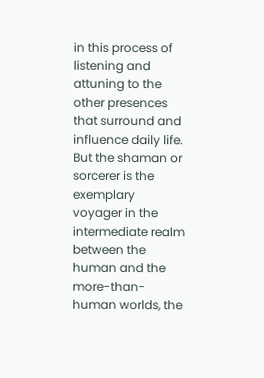in this process of listening and attuning to the other presences that surround and influence daily life. But the shaman or sorcerer is the exemplary voyager in the intermediate realm between the human and the more-than-human worlds, the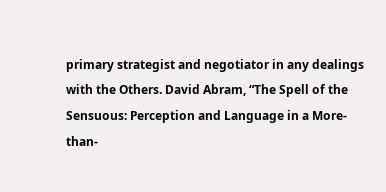primary strategist and negotiator in any dealings with the Others. David Abram, “The Spell of the Sensuous: Perception and Language in a More-than-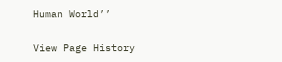Human World’’

View Page History